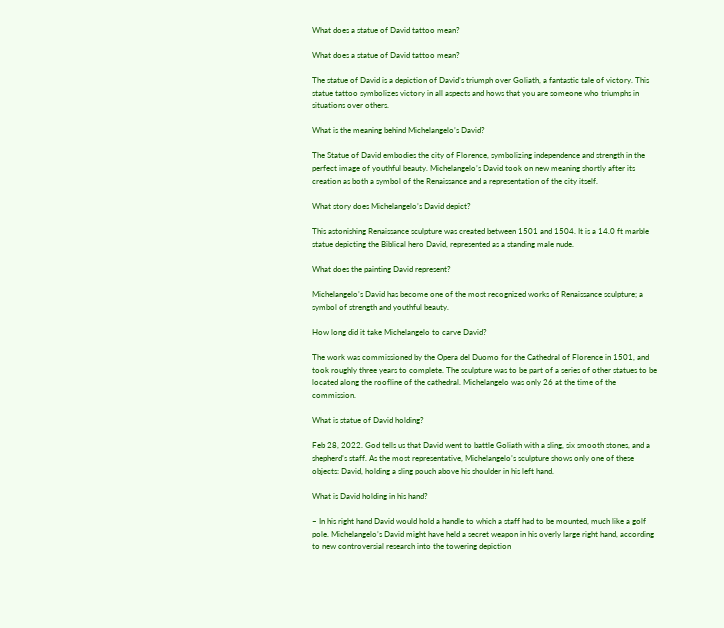What does a statue of David tattoo mean?

What does a statue of David tattoo mean?

The statue of David is a depiction of David’s triumph over Goliath, a fantastic tale of victory. This statue tattoo symbolizes victory in all aspects and hows that you are someone who triumphs in situations over others.

What is the meaning behind Michelangelo’s David?

The Statue of David embodies the city of Florence, symbolizing independence and strength in the perfect image of youthful beauty. Michelangelo’s David took on new meaning shortly after its creation as both a symbol of the Renaissance and a representation of the city itself.

What story does Michelangelo’s David depict?

This astonishing Renaissance sculpture was created between 1501 and 1504. It is a 14.0 ft marble statue depicting the Biblical hero David, represented as a standing male nude.

What does the painting David represent?

Michelangelo’s David has become one of the most recognized works of Renaissance sculpture; a symbol of strength and youthful beauty.

How long did it take Michelangelo to carve David?

The work was commissioned by the Opera del Duomo for the Cathedral of Florence in 1501, and took roughly three years to complete. The sculpture was to be part of a series of other statues to be located along the roofline of the cathedral. Michelangelo was only 26 at the time of the commission.

What is statue of David holding?

Feb 28, 2022. God tells us that David went to battle Goliath with a sling, six smooth stones, and a shepherd’s staff. As the most representative, Michelangelo’s sculpture shows only one of these objects: David, holding a sling pouch above his shoulder in his left hand.

What is David holding in his hand?

– In his right hand David would hold a handle to which a staff had to be mounted, much like a golf pole. Michelangelo’s David might have held a secret weapon in his overly large right hand, according to new controversial research into the towering depiction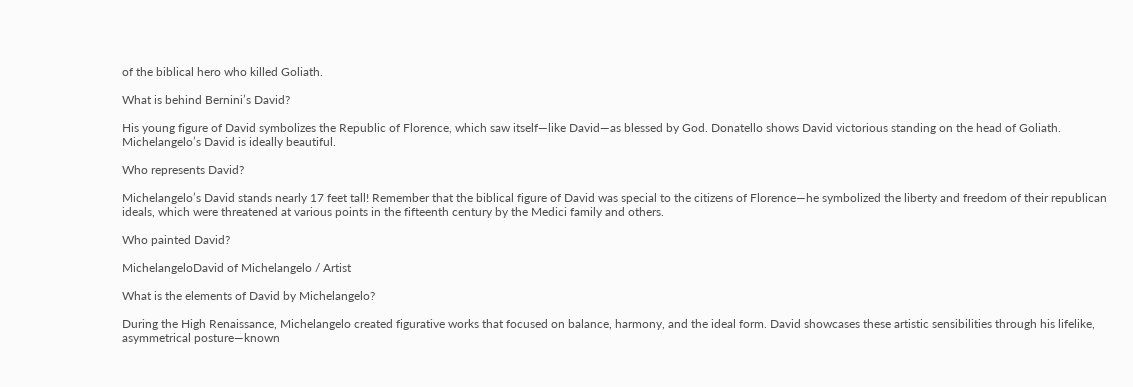of the biblical hero who killed Goliath.

What is behind Bernini’s David?

His young figure of David symbolizes the Republic of Florence, which saw itself—like David—as blessed by God. Donatello shows David victorious standing on the head of Goliath. Michelangelo’s David is ideally beautiful.

Who represents David?

Michelangelo’s David stands nearly 17 feet tall! Remember that the biblical figure of David was special to the citizens of Florence—he symbolized the liberty and freedom of their republican ideals, which were threatened at various points in the fifteenth century by the Medici family and others.

Who painted David?

MichelangeloDavid of Michelangelo / Artist

What is the elements of David by Michelangelo?

During the High Renaissance, Michelangelo created figurative works that focused on balance, harmony, and the ideal form. David showcases these artistic sensibilities through his lifelike, asymmetrical posture—known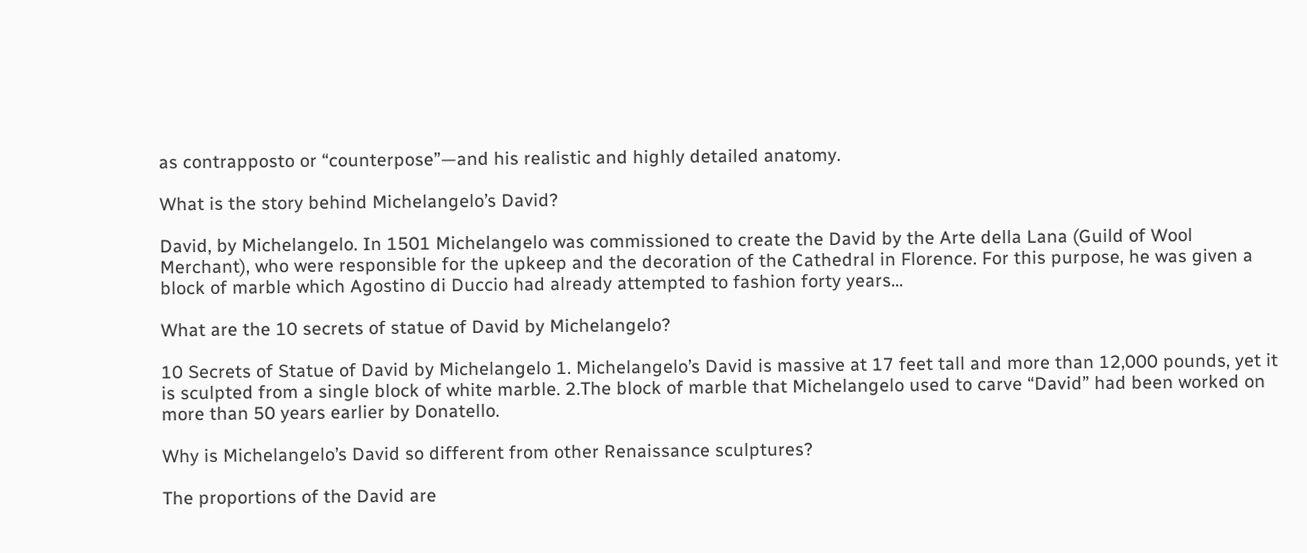as contrapposto or “counterpose”—and his realistic and highly detailed anatomy.

What is the story behind Michelangelo’s David?

David, by Michelangelo. In 1501 Michelangelo was commissioned to create the David by the Arte della Lana (Guild of Wool Merchant), who were responsible for the upkeep and the decoration of the Cathedral in Florence. For this purpose, he was given a block of marble which Agostino di Duccio had already attempted to fashion forty years…

What are the 10 secrets of statue of David by Michelangelo?

10 Secrets of Statue of David by Michelangelo 1. Michelangelo’s David is massive at 17 feet tall and more than 12,000 pounds, yet it is sculpted from a single block of white marble. 2.The block of marble that Michelangelo used to carve “David” had been worked on more than 50 years earlier by Donatello.

Why is Michelangelo’s David so different from other Renaissance sculptures?

The proportions of the David are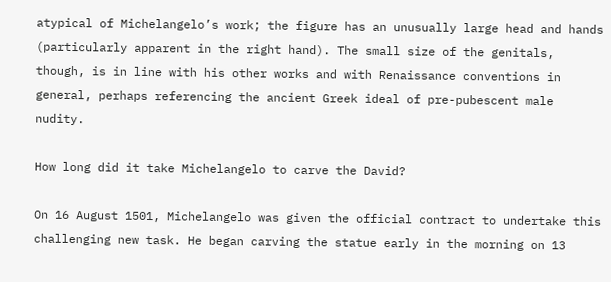atypical of Michelangelo’s work; the figure has an unusually large head and hands (particularly apparent in the right hand). The small size of the genitals, though, is in line with his other works and with Renaissance conventions in general, perhaps referencing the ancient Greek ideal of pre-pubescent male nudity.

How long did it take Michelangelo to carve the David?

On 16 August 1501, Michelangelo was given the official contract to undertake this challenging new task. He began carving the statue early in the morning on 13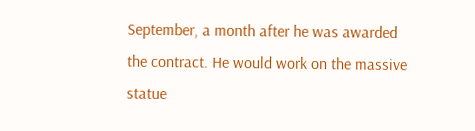September, a month after he was awarded the contract. He would work on the massive statue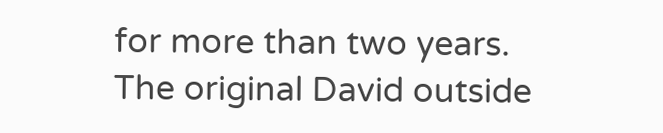for more than two years. The original David outside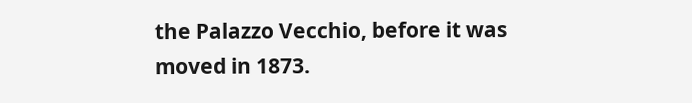the Palazzo Vecchio, before it was moved in 1873.